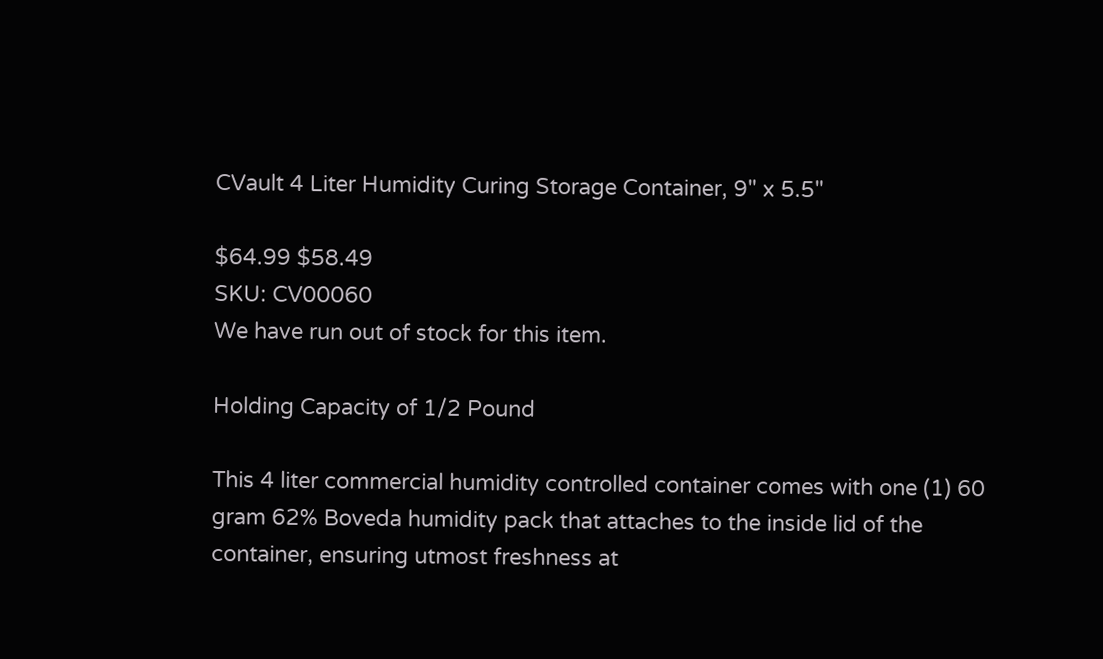CVault 4 Liter Humidity Curing Storage Container, 9" x 5.5"

$64.99 $58.49
SKU: CV00060
We have run out of stock for this item.

Holding Capacity of 1/2 Pound

This 4 liter commercial humidity controlled container comes with one (1) 60 gram 62% Boveda humidity pack that attaches to the inside lid of the container, ensuring utmost freshness at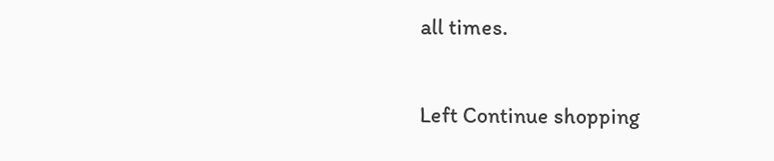all times.

Left Continue shopping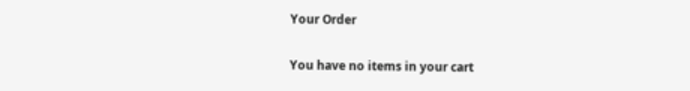Your Order

You have no items in your cart